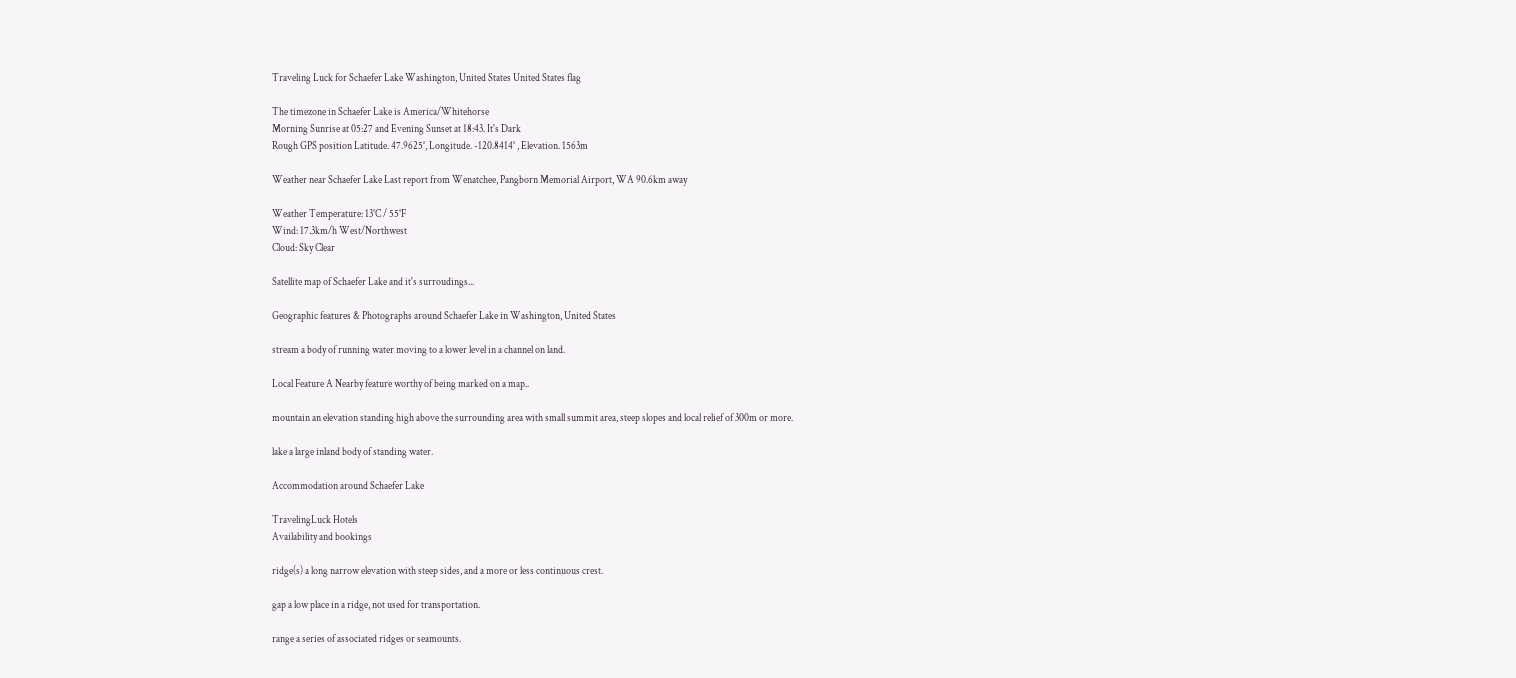Traveling Luck for Schaefer Lake Washington, United States United States flag

The timezone in Schaefer Lake is America/Whitehorse
Morning Sunrise at 05:27 and Evening Sunset at 18:43. It's Dark
Rough GPS position Latitude. 47.9625°, Longitude. -120.8414° , Elevation. 1563m

Weather near Schaefer Lake Last report from Wenatchee, Pangborn Memorial Airport, WA 90.6km away

Weather Temperature: 13°C / 55°F
Wind: 17.3km/h West/Northwest
Cloud: Sky Clear

Satellite map of Schaefer Lake and it's surroudings...

Geographic features & Photographs around Schaefer Lake in Washington, United States

stream a body of running water moving to a lower level in a channel on land.

Local Feature A Nearby feature worthy of being marked on a map..

mountain an elevation standing high above the surrounding area with small summit area, steep slopes and local relief of 300m or more.

lake a large inland body of standing water.

Accommodation around Schaefer Lake

TravelingLuck Hotels
Availability and bookings

ridge(s) a long narrow elevation with steep sides, and a more or less continuous crest.

gap a low place in a ridge, not used for transportation.

range a series of associated ridges or seamounts.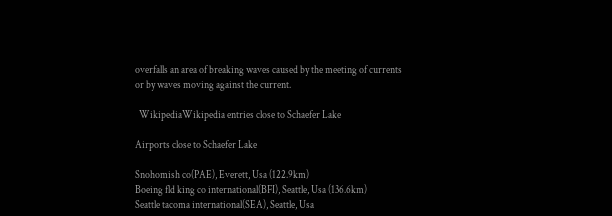overfalls an area of breaking waves caused by the meeting of currents or by waves moving against the current.

  WikipediaWikipedia entries close to Schaefer Lake

Airports close to Schaefer Lake

Snohomish co(PAE), Everett, Usa (122.9km)
Boeing fld king co international(BFI), Seattle, Usa (136.6km)
Seattle tacoma international(SEA), Seattle, Usa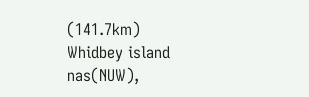(141.7km)
Whidbey island nas(NUW),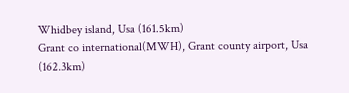Whidbey island, Usa (161.5km)
Grant co international(MWH), Grant county airport, Usa (162.3km)